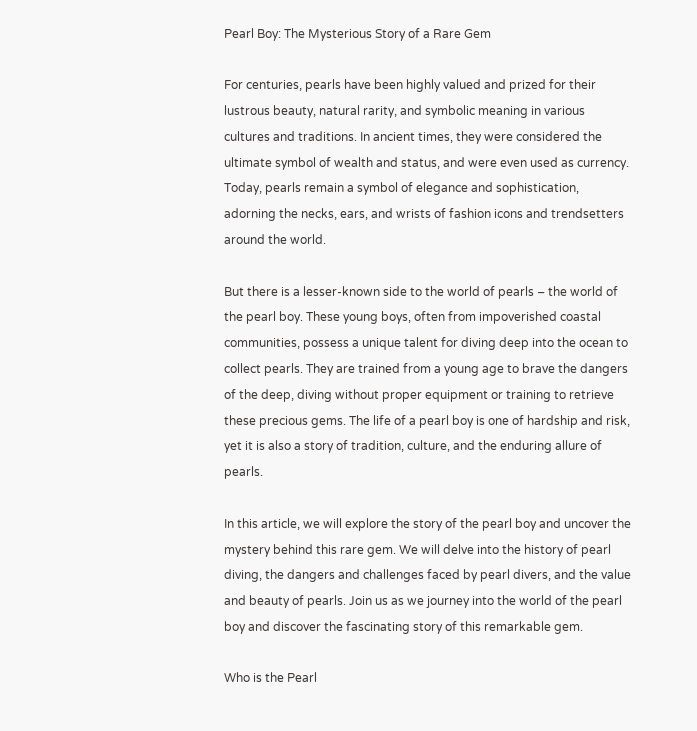Pearl Boy: The Mysterious Story of a Rare Gem

For centuries, pearls have been highly valued and prized for their lustrous beauty, natural rarity, and symbolic meaning in various cultures and traditions. In ancient times, they were considered the ultimate symbol of wealth and status, and were even used as currency. Today, pearls remain a symbol of elegance and sophistication, adorning the necks, ears, and wrists of fashion icons and trendsetters around the world.

But there is a lesser-known side to the world of pearls – the world of the pearl boy. These young boys, often from impoverished coastal communities, possess a unique talent for diving deep into the ocean to collect pearls. They are trained from a young age to brave the dangers of the deep, diving without proper equipment or training to retrieve these precious gems. The life of a pearl boy is one of hardship and risk, yet it is also a story of tradition, culture, and the enduring allure of pearls.

In this article, we will explore the story of the pearl boy and uncover the mystery behind this rare gem. We will delve into the history of pearl diving, the dangers and challenges faced by pearl divers, and the value and beauty of pearls. Join us as we journey into the world of the pearl boy and discover the fascinating story of this remarkable gem.

Who is the Pearl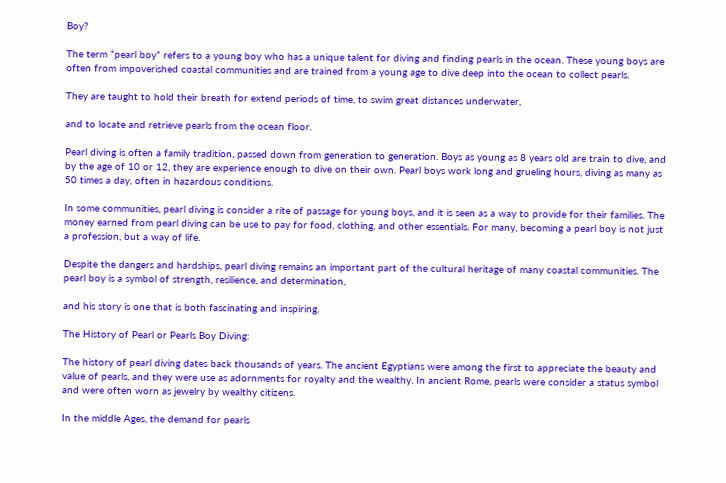Boy?

The term “pearl boy” refers to a young boy who has a unique talent for diving and finding pearls in the ocean. These young boys are often from impoverished coastal communities and are trained from a young age to dive deep into the ocean to collect pearls.

They are taught to hold their breath for extend periods of time, to swim great distances underwater,

and to locate and retrieve pearls from the ocean floor.

Pearl diving is often a family tradition, passed down from generation to generation. Boys as young as 8 years old are train to dive, and by the age of 10 or 12, they are experience enough to dive on their own. Pearl boys work long and grueling hours, diving as many as 50 times a day, often in hazardous conditions.

In some communities, pearl diving is consider a rite of passage for young boys, and it is seen as a way to provide for their families. The money earned from pearl diving can be use to pay for food, clothing, and other essentials. For many, becoming a pearl boy is not just a profession, but a way of life.

Despite the dangers and hardships, pearl diving remains an important part of the cultural heritage of many coastal communities. The pearl boy is a symbol of strength, resilience, and determination,

and his story is one that is both fascinating and inspiring.

The History of Pearl or Pearls Boy Diving:

The history of pearl diving dates back thousands of years. The ancient Egyptians were among the first to appreciate the beauty and value of pearls, and they were use as adornments for royalty and the wealthy. In ancient Rome, pearls were consider a status symbol and were often worn as jewelry by wealthy citizens.

In the middle Ages, the demand for pearls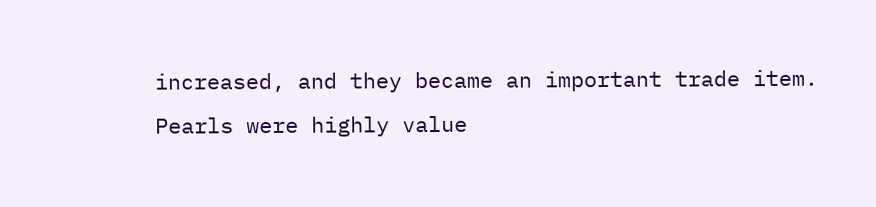increased, and they became an important trade item. Pearls were highly value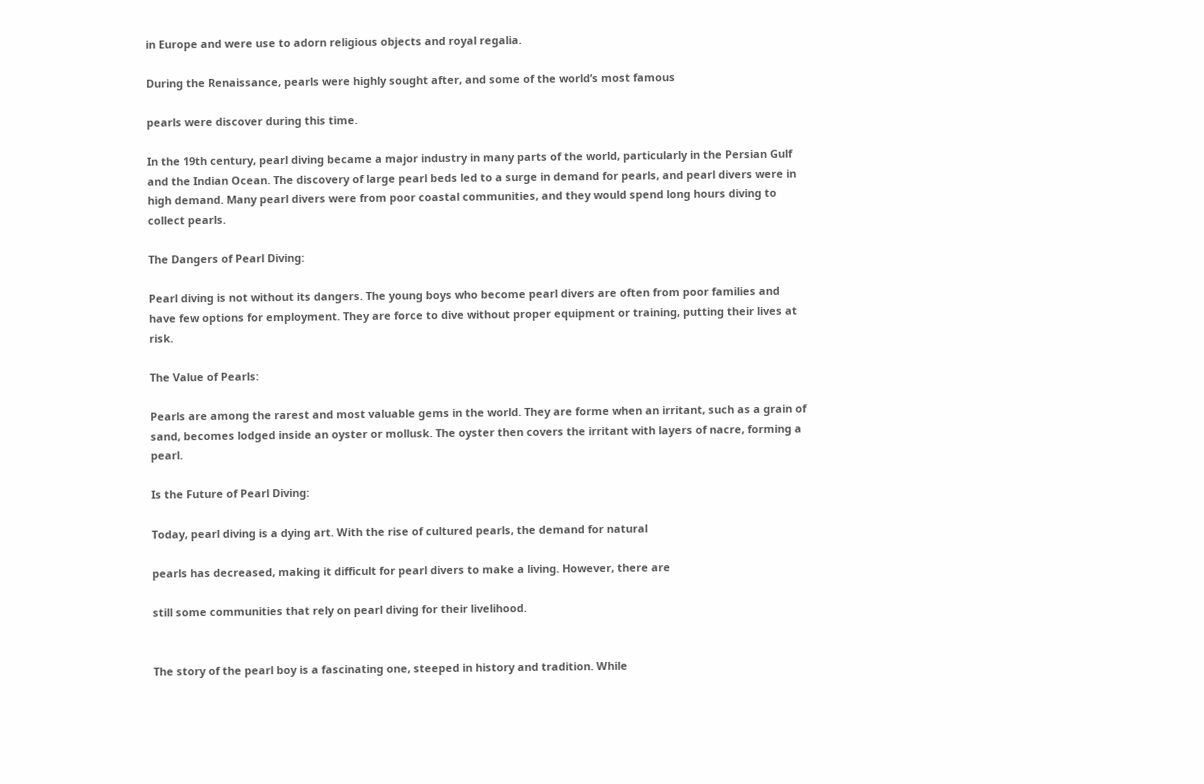in Europe and were use to adorn religious objects and royal regalia.

During the Renaissance, pearls were highly sought after, and some of the world’s most famous

pearls were discover during this time.

In the 19th century, pearl diving became a major industry in many parts of the world, particularly in the Persian Gulf and the Indian Ocean. The discovery of large pearl beds led to a surge in demand for pearls, and pearl divers were in high demand. Many pearl divers were from poor coastal communities, and they would spend long hours diving to collect pearls.

The Dangers of Pearl Diving:

Pearl diving is not without its dangers. The young boys who become pearl divers are often from poor families and have few options for employment. They are force to dive without proper equipment or training, putting their lives at risk.

The Value of Pearls:

Pearls are among the rarest and most valuable gems in the world. They are forme when an irritant, such as a grain of sand, becomes lodged inside an oyster or mollusk. The oyster then covers the irritant with layers of nacre, forming a pearl.

Is the Future of Pearl Diving:

Today, pearl diving is a dying art. With the rise of cultured pearls, the demand for natural

pearls has decreased, making it difficult for pearl divers to make a living. However, there are

still some communities that rely on pearl diving for their livelihood.


The story of the pearl boy is a fascinating one, steeped in history and tradition. While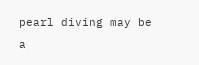pearl diving may be a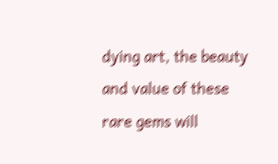dying art, the beauty and value of these rare gems will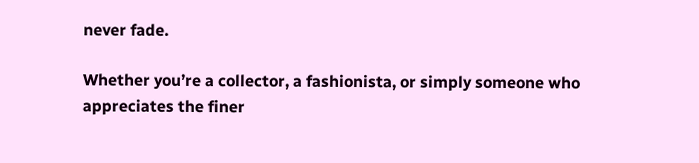never fade.

Whether you’re a collector, a fashionista, or simply someone who appreciates the finer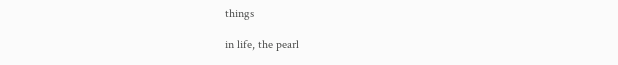things

in life, the pearl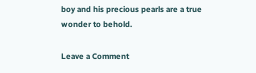boy and his precious pearls are a true wonder to behold.

Leave a Comment